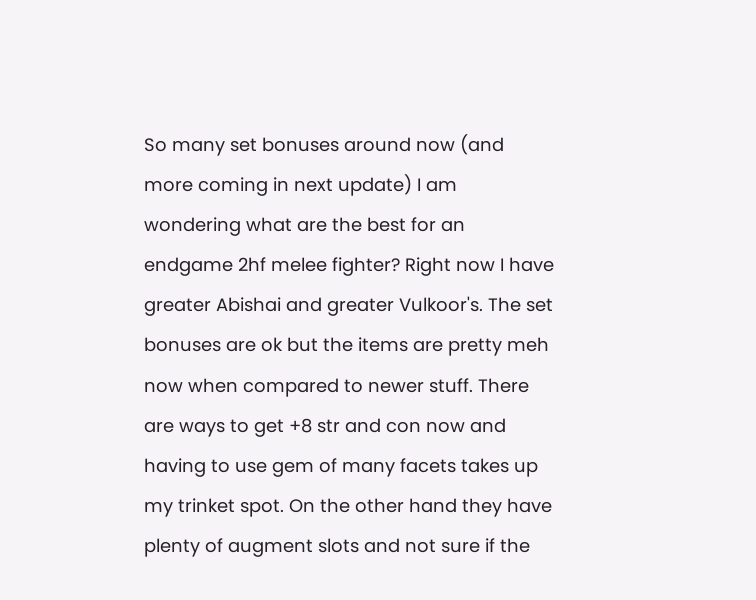So many set bonuses around now (and more coming in next update) I am wondering what are the best for an endgame 2hf melee fighter? Right now I have greater Abishai and greater Vulkoor's. The set bonuses are ok but the items are pretty meh now when compared to newer stuff. There are ways to get +8 str and con now and having to use gem of many facets takes up my trinket spot. On the other hand they have plenty of augment slots and not sure if the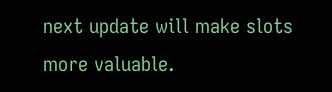next update will make slots more valuable.